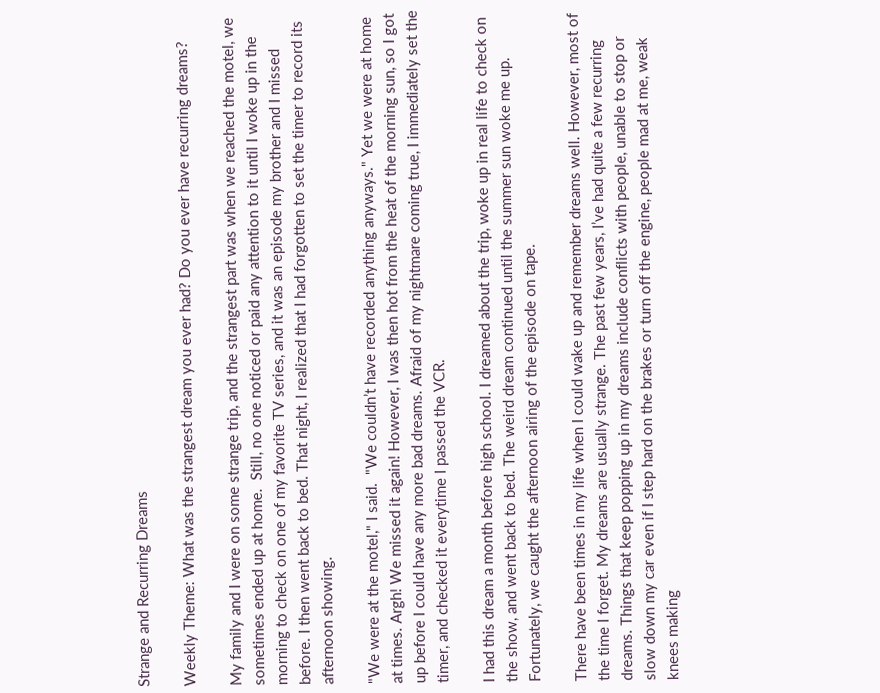Strange and Recurring Dreams

Weekly Theme: What was the strangest dream you ever had? Do you ever have recurring dreams?

My family and I were on some strange trip, and the strangest part was when we reached the motel, we sometimes ended up at home.  Still, no one noticed or paid any attention to it until I woke up in the morning to check on one of my favorite TV series, and it was an episode my brother and I missed before. I then went back to bed. That night, I realized that I had forgotten to set the timer to record its afternoon showing.

"We were at the motel," I said.  "We couldn’t have recorded anything anyways." Yet we were at home at times. Argh! We missed it again! However, I was then hot from the heat of the morning sun, so I got up before I could have any more bad dreams. Afraid of my nightmare coming true, I immediately set the timer, and checked it everytime I passed the VCR.

I had this dream a month before high school. I dreamed about the trip, woke up in real life to check on the show, and went back to bed. The weird dream continued until the summer sun woke me up. Fortunately, we caught the afternoon airing of the episode on tape.

There have been times in my life when I could wake up and remember dreams well. However, most of the time I forget. My dreams are usually strange. The past few years, I’ve had quite a few recurring dreams. Things that keep popping up in my dreams include conflicts with people, unable to stop or slow down my car even if I step hard on the brakes or turn off the engine, people mad at me, weak knees making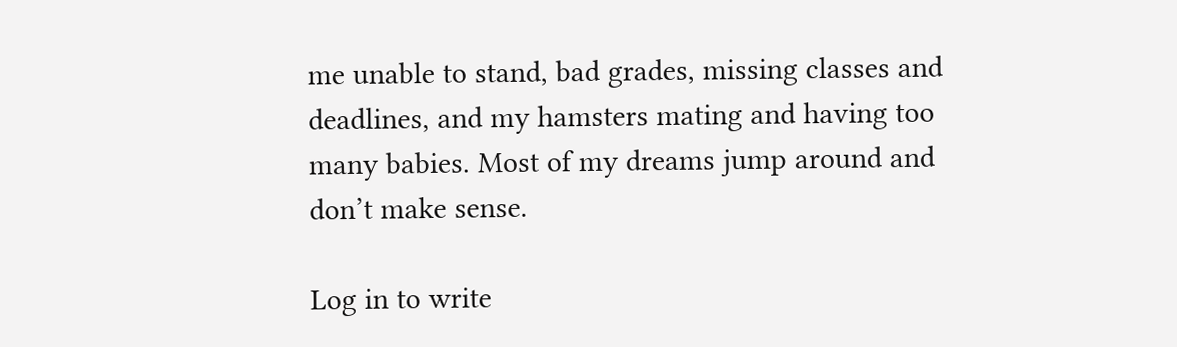me unable to stand, bad grades, missing classes and deadlines, and my hamsters mating and having too many babies. Most of my dreams jump around and don’t make sense.

Log in to write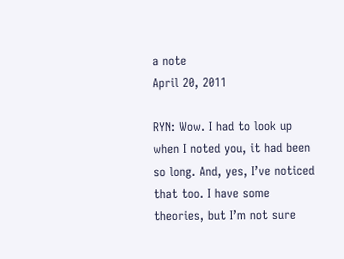a note
April 20, 2011

RYN: Wow. I had to look up when I noted you, it had been so long. And, yes, I’ve noticed that too. I have some theories, but I’m not sure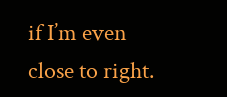if I’m even close to right.